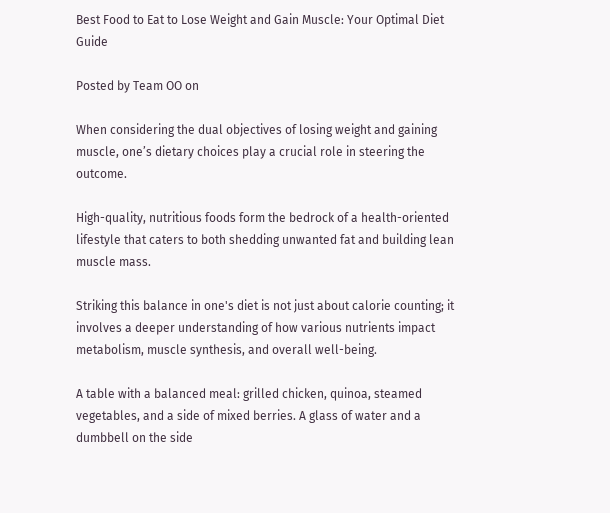Best Food to Eat to Lose Weight and Gain Muscle: Your Optimal Diet Guide

Posted by Team OO on

When considering the dual objectives of losing weight and gaining muscle, one’s dietary choices play a crucial role in steering the outcome.

High-quality, nutritious foods form the bedrock of a health-oriented lifestyle that caters to both shedding unwanted fat and building lean muscle mass.

Striking this balance in one's diet is not just about calorie counting; it involves a deeper understanding of how various nutrients impact metabolism, muscle synthesis, and overall well-being.

A table with a balanced meal: grilled chicken, quinoa, steamed vegetables, and a side of mixed berries. A glass of water and a dumbbell on the side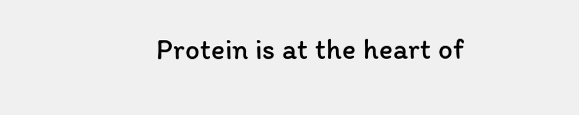Protein is at the heart of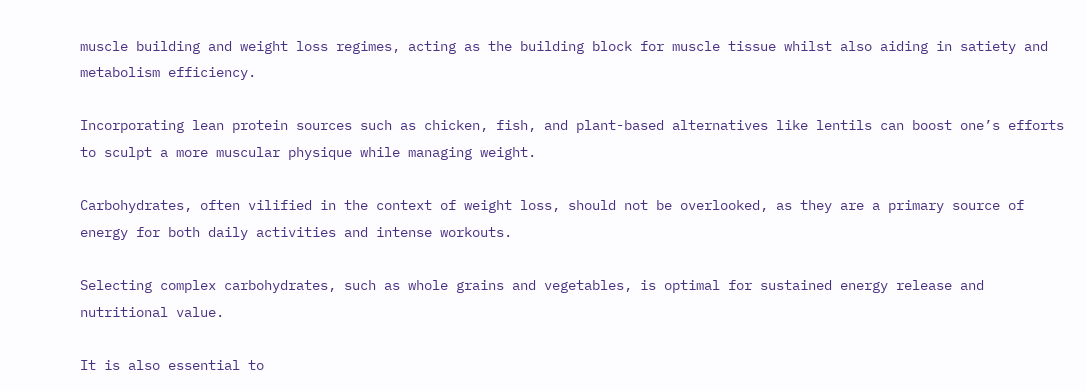muscle building and weight loss regimes, acting as the building block for muscle tissue whilst also aiding in satiety and metabolism efficiency.

Incorporating lean protein sources such as chicken, fish, and plant-based alternatives like lentils can boost one’s efforts to sculpt a more muscular physique while managing weight.

Carbohydrates, often vilified in the context of weight loss, should not be overlooked, as they are a primary source of energy for both daily activities and intense workouts.

Selecting complex carbohydrates, such as whole grains and vegetables, is optimal for sustained energy release and nutritional value.

It is also essential to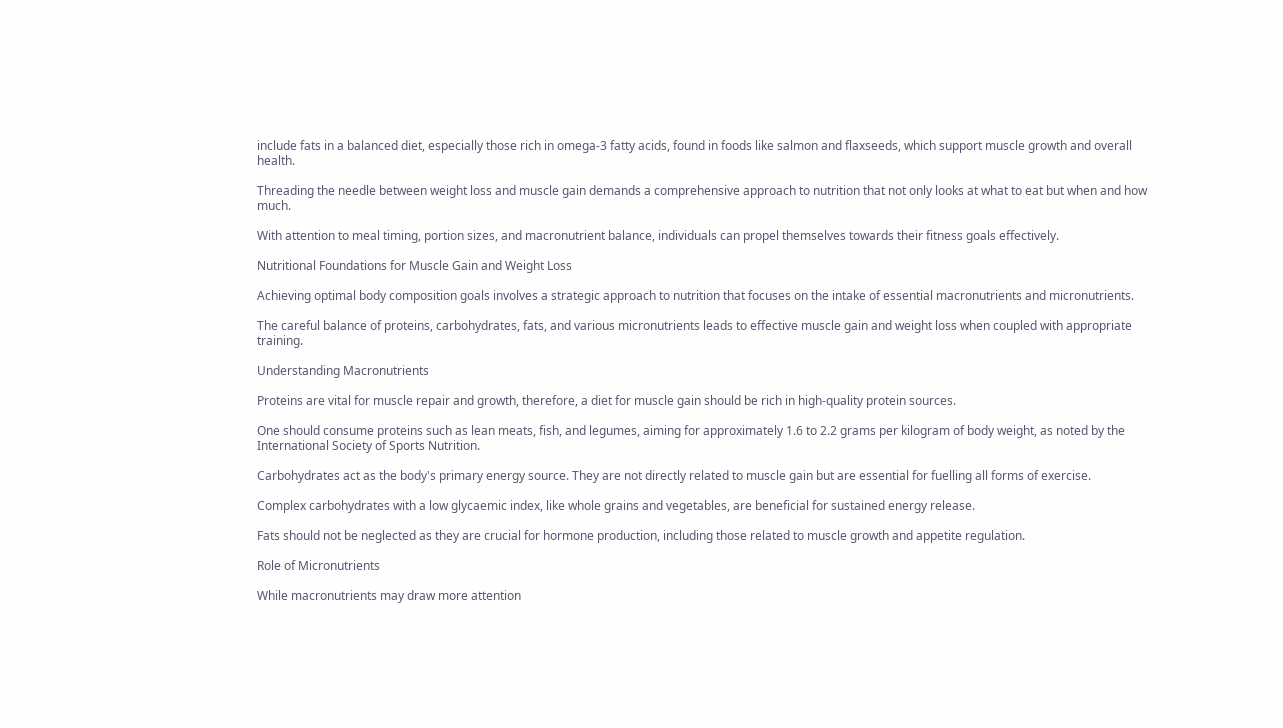include fats in a balanced diet, especially those rich in omega-3 fatty acids, found in foods like salmon and flaxseeds, which support muscle growth and overall health.

Threading the needle between weight loss and muscle gain demands a comprehensive approach to nutrition that not only looks at what to eat but when and how much.

With attention to meal timing, portion sizes, and macronutrient balance, individuals can propel themselves towards their fitness goals effectively.

Nutritional Foundations for Muscle Gain and Weight Loss

Achieving optimal body composition goals involves a strategic approach to nutrition that focuses on the intake of essential macronutrients and micronutrients.

The careful balance of proteins, carbohydrates, fats, and various micronutrients leads to effective muscle gain and weight loss when coupled with appropriate training.

Understanding Macronutrients

Proteins are vital for muscle repair and growth, therefore, a diet for muscle gain should be rich in high-quality protein sources.

One should consume proteins such as lean meats, fish, and legumes, aiming for approximately 1.6 to 2.2 grams per kilogram of body weight, as noted by the International Society of Sports Nutrition.

Carbohydrates act as the body's primary energy source. They are not directly related to muscle gain but are essential for fuelling all forms of exercise.

Complex carbohydrates with a low glycaemic index, like whole grains and vegetables, are beneficial for sustained energy release.

Fats should not be neglected as they are crucial for hormone production, including those related to muscle growth and appetite regulation.

Role of Micronutrients

While macronutrients may draw more attention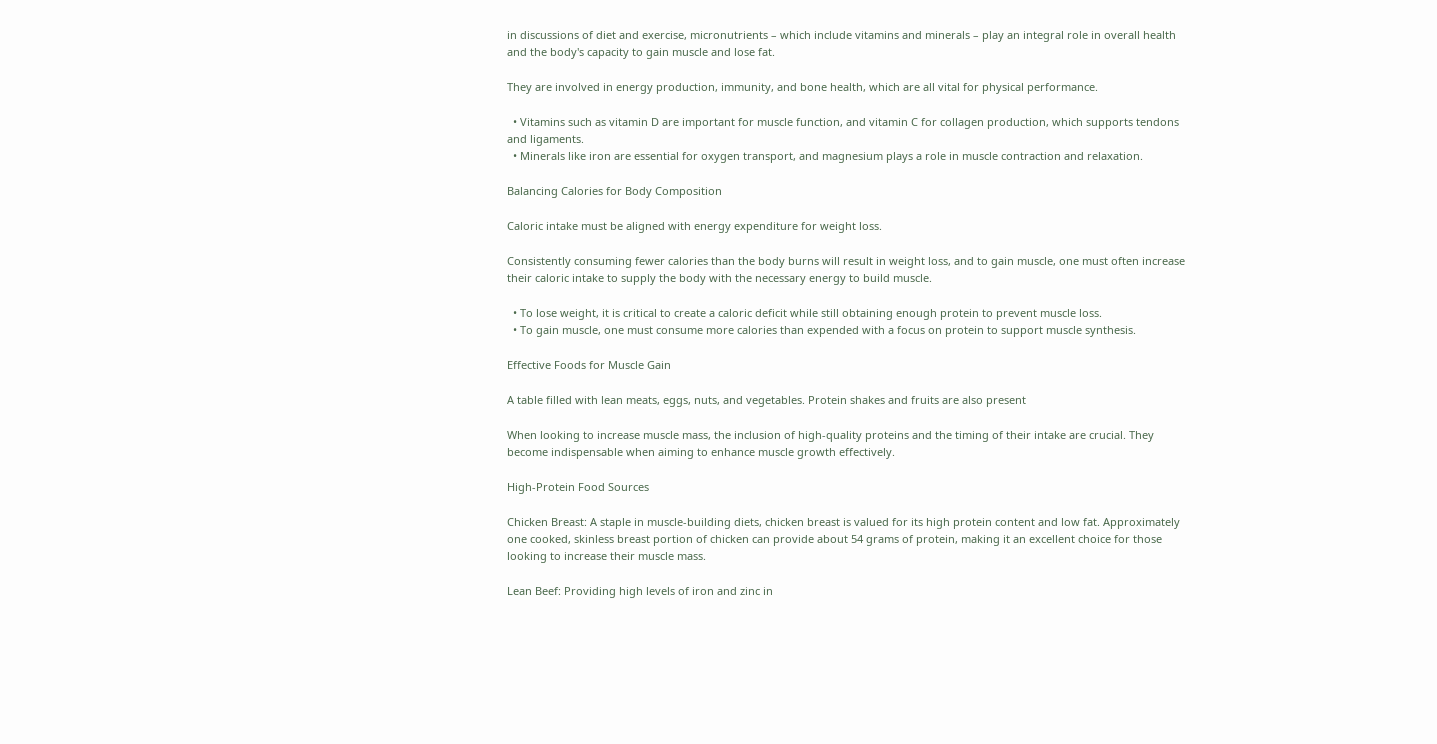in discussions of diet and exercise, micronutrients – which include vitamins and minerals – play an integral role in overall health and the body's capacity to gain muscle and lose fat.

They are involved in energy production, immunity, and bone health, which are all vital for physical performance.

  • Vitamins such as vitamin D are important for muscle function, and vitamin C for collagen production, which supports tendons and ligaments.
  • Minerals like iron are essential for oxygen transport, and magnesium plays a role in muscle contraction and relaxation.

Balancing Calories for Body Composition

Caloric intake must be aligned with energy expenditure for weight loss.

Consistently consuming fewer calories than the body burns will result in weight loss, and to gain muscle, one must often increase their caloric intake to supply the body with the necessary energy to build muscle.

  • To lose weight, it is critical to create a caloric deficit while still obtaining enough protein to prevent muscle loss.
  • To gain muscle, one must consume more calories than expended with a focus on protein to support muscle synthesis.

Effective Foods for Muscle Gain

A table filled with lean meats, eggs, nuts, and vegetables. Protein shakes and fruits are also present

When looking to increase muscle mass, the inclusion of high-quality proteins and the timing of their intake are crucial. They become indispensable when aiming to enhance muscle growth effectively.

High-Protein Food Sources

Chicken Breast: A staple in muscle-building diets, chicken breast is valued for its high protein content and low fat. Approximately one cooked, skinless breast portion of chicken can provide about 54 grams of protein, making it an excellent choice for those looking to increase their muscle mass.

Lean Beef: Providing high levels of iron and zinc in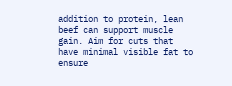addition to protein, lean beef can support muscle gain. Aim for cuts that have minimal visible fat to ensure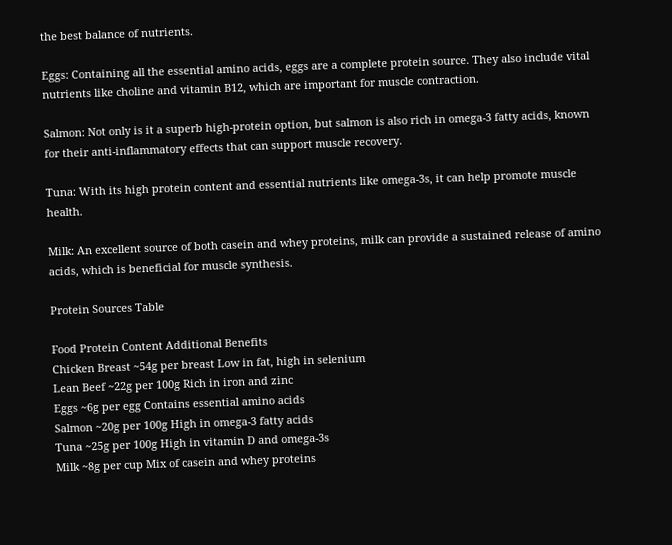the best balance of nutrients.

Eggs: Containing all the essential amino acids, eggs are a complete protein source. They also include vital nutrients like choline and vitamin B12, which are important for muscle contraction.

Salmon: Not only is it a superb high-protein option, but salmon is also rich in omega-3 fatty acids, known for their anti-inflammatory effects that can support muscle recovery.

Tuna: With its high protein content and essential nutrients like omega-3s, it can help promote muscle health.

Milk: An excellent source of both casein and whey proteins, milk can provide a sustained release of amino acids, which is beneficial for muscle synthesis.

Protein Sources Table

Food Protein Content Additional Benefits
Chicken Breast ~54g per breast Low in fat, high in selenium
Lean Beef ~22g per 100g Rich in iron and zinc
Eggs ~6g per egg Contains essential amino acids
Salmon ~20g per 100g High in omega-3 fatty acids
Tuna ~25g per 100g High in vitamin D and omega-3s
Milk ~8g per cup Mix of casein and whey proteins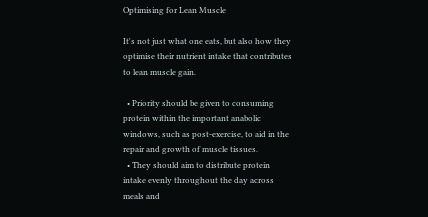Optimising for Lean Muscle

It's not just what one eats, but also how they optimise their nutrient intake that contributes to lean muscle gain.

  • Priority should be given to consuming protein within the important anabolic windows, such as post-exercise, to aid in the repair and growth of muscle tissues.
  • They should aim to distribute protein intake evenly throughout the day across meals and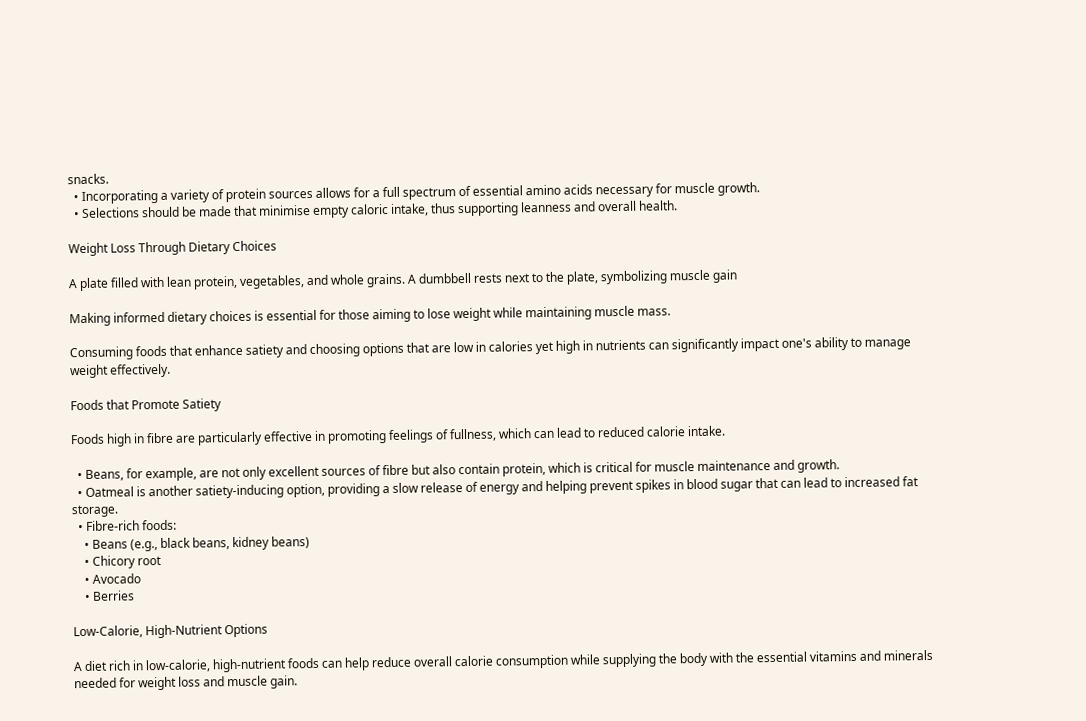snacks.
  • Incorporating a variety of protein sources allows for a full spectrum of essential amino acids necessary for muscle growth.
  • Selections should be made that minimise empty caloric intake, thus supporting leanness and overall health.

Weight Loss Through Dietary Choices

A plate filled with lean protein, vegetables, and whole grains. A dumbbell rests next to the plate, symbolizing muscle gain

Making informed dietary choices is essential for those aiming to lose weight while maintaining muscle mass.

Consuming foods that enhance satiety and choosing options that are low in calories yet high in nutrients can significantly impact one's ability to manage weight effectively.

Foods that Promote Satiety

Foods high in fibre are particularly effective in promoting feelings of fullness, which can lead to reduced calorie intake.

  • Beans, for example, are not only excellent sources of fibre but also contain protein, which is critical for muscle maintenance and growth.
  • Oatmeal is another satiety-inducing option, providing a slow release of energy and helping prevent spikes in blood sugar that can lead to increased fat storage.
  • Fibre-rich foods:
    • Beans (e.g., black beans, kidney beans)
    • Chicory root
    • Avocado
    • Berries

Low-Calorie, High-Nutrient Options

A diet rich in low-calorie, high-nutrient foods can help reduce overall calorie consumption while supplying the body with the essential vitamins and minerals needed for weight loss and muscle gain.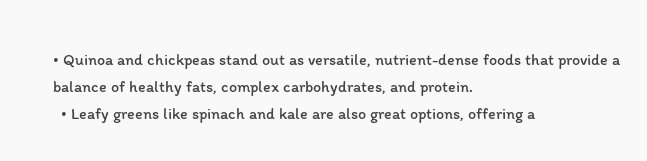• Quinoa and chickpeas stand out as versatile, nutrient-dense foods that provide a balance of healthy fats, complex carbohydrates, and protein.
  • Leafy greens like spinach and kale are also great options, offering a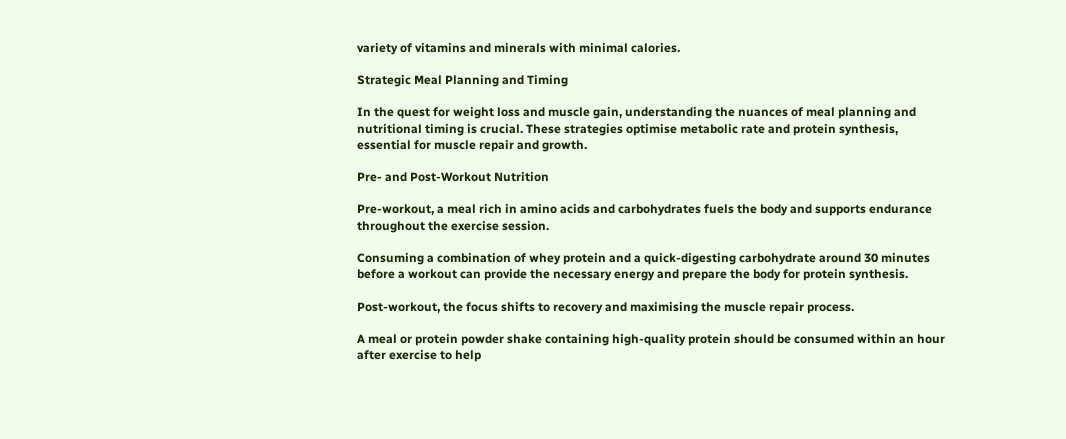variety of vitamins and minerals with minimal calories.

Strategic Meal Planning and Timing

In the quest for weight loss and muscle gain, understanding the nuances of meal planning and nutritional timing is crucial. These strategies optimise metabolic rate and protein synthesis, essential for muscle repair and growth.

Pre- and Post-Workout Nutrition

Pre-workout, a meal rich in amino acids and carbohydrates fuels the body and supports endurance throughout the exercise session.

Consuming a combination of whey protein and a quick-digesting carbohydrate around 30 minutes before a workout can provide the necessary energy and prepare the body for protein synthesis.

Post-workout, the focus shifts to recovery and maximising the muscle repair process.

A meal or protein powder shake containing high-quality protein should be consumed within an hour after exercise to help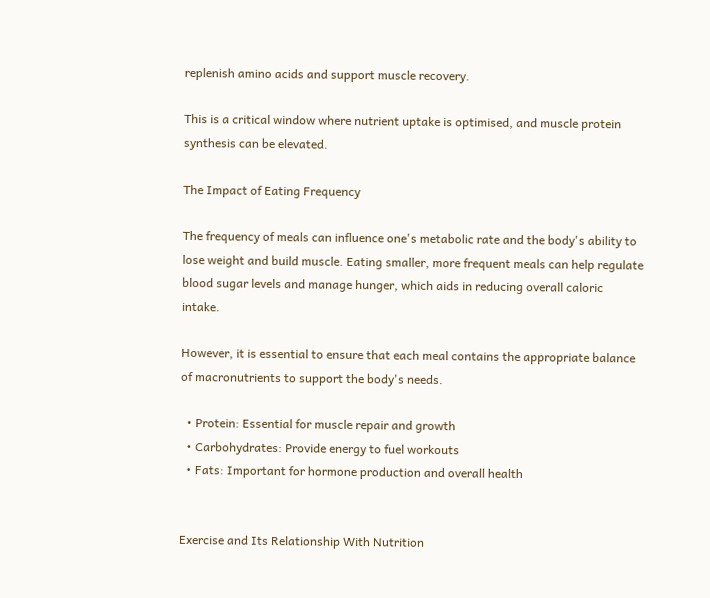replenish amino acids and support muscle recovery.

This is a critical window where nutrient uptake is optimised, and muscle protein synthesis can be elevated.

The Impact of Eating Frequency

The frequency of meals can influence one's metabolic rate and the body's ability to lose weight and build muscle. Eating smaller, more frequent meals can help regulate blood sugar levels and manage hunger, which aids in reducing overall caloric intake.

However, it is essential to ensure that each meal contains the appropriate balance of macronutrients to support the body's needs.

  • Protein: Essential for muscle repair and growth
  • Carbohydrates: Provide energy to fuel workouts
  • Fats: Important for hormone production and overall health


Exercise and Its Relationship With Nutrition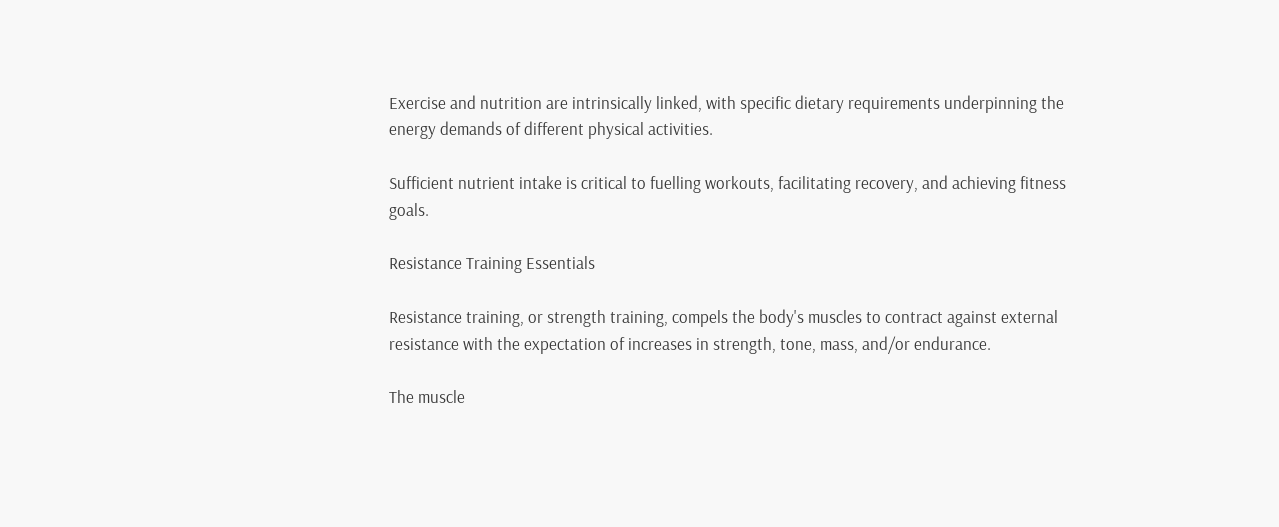Exercise and nutrition are intrinsically linked, with specific dietary requirements underpinning the energy demands of different physical activities.

Sufficient nutrient intake is critical to fuelling workouts, facilitating recovery, and achieving fitness goals.

Resistance Training Essentials

Resistance training, or strength training, compels the body's muscles to contract against external resistance with the expectation of increases in strength, tone, mass, and/or endurance.

The muscle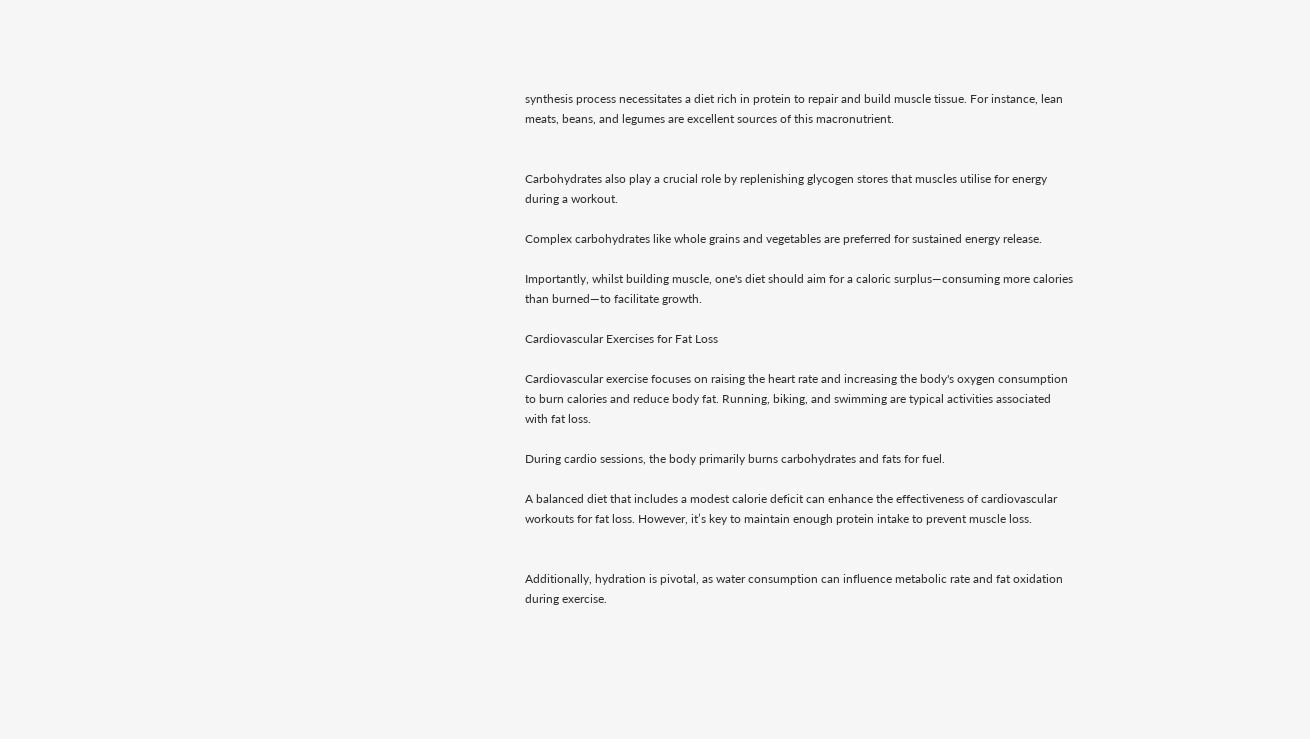synthesis process necessitates a diet rich in protein to repair and build muscle tissue. For instance, lean meats, beans, and legumes are excellent sources of this macronutrient.


Carbohydrates also play a crucial role by replenishing glycogen stores that muscles utilise for energy during a workout.

Complex carbohydrates like whole grains and vegetables are preferred for sustained energy release.

Importantly, whilst building muscle, one's diet should aim for a caloric surplus—consuming more calories than burned—to facilitate growth.

Cardiovascular Exercises for Fat Loss

Cardiovascular exercise focuses on raising the heart rate and increasing the body's oxygen consumption to burn calories and reduce body fat. Running, biking, and swimming are typical activities associated with fat loss.

During cardio sessions, the body primarily burns carbohydrates and fats for fuel.

A balanced diet that includes a modest calorie deficit can enhance the effectiveness of cardiovascular workouts for fat loss. However, it’s key to maintain enough protein intake to prevent muscle loss.


Additionally, hydration is pivotal, as water consumption can influence metabolic rate and fat oxidation during exercise.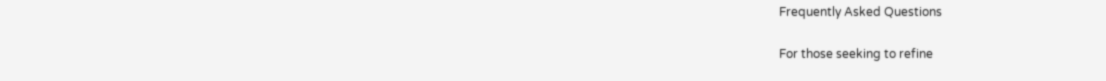Frequently Asked Questions

For those seeking to refine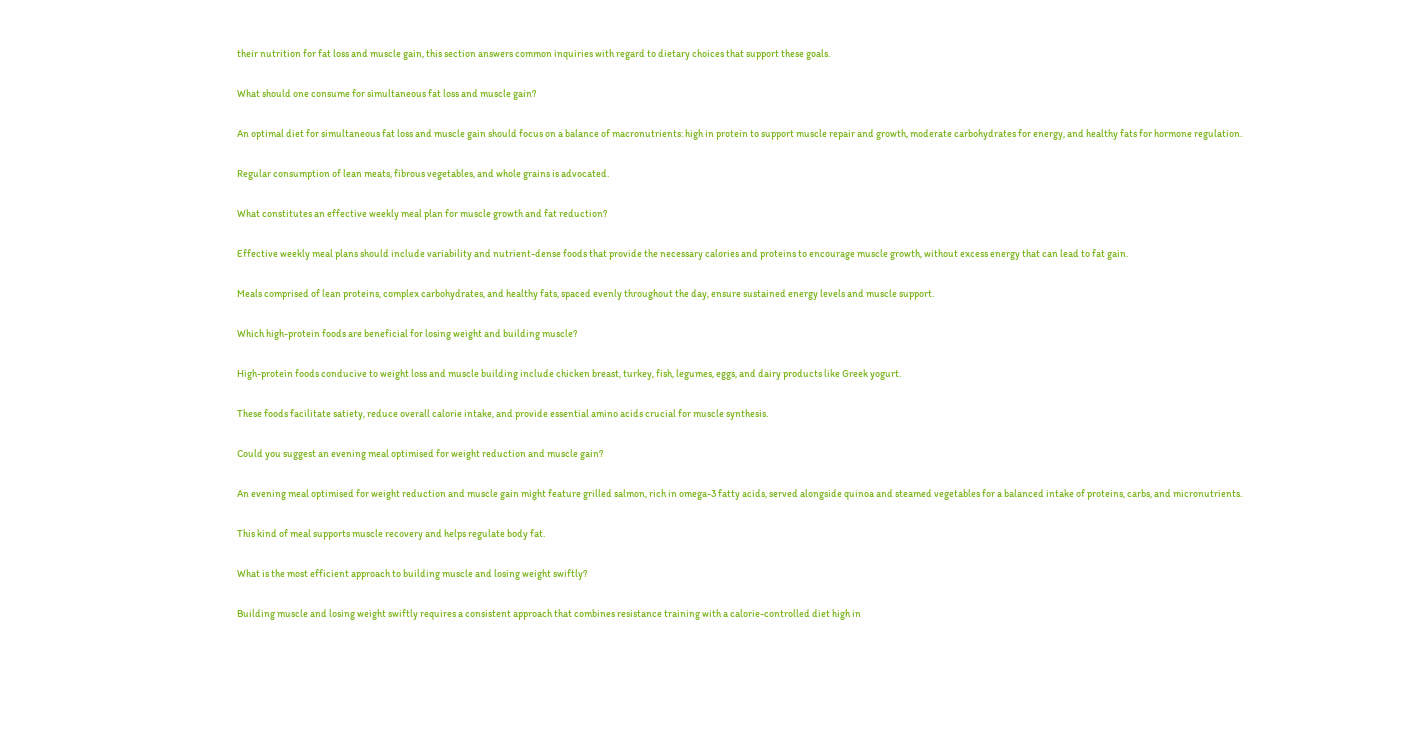their nutrition for fat loss and muscle gain, this section answers common inquiries with regard to dietary choices that support these goals.

What should one consume for simultaneous fat loss and muscle gain?

An optimal diet for simultaneous fat loss and muscle gain should focus on a balance of macronutrients: high in protein to support muscle repair and growth, moderate carbohydrates for energy, and healthy fats for hormone regulation.

Regular consumption of lean meats, fibrous vegetables, and whole grains is advocated.

What constitutes an effective weekly meal plan for muscle growth and fat reduction?

Effective weekly meal plans should include variability and nutrient-dense foods that provide the necessary calories and proteins to encourage muscle growth, without excess energy that can lead to fat gain.

Meals comprised of lean proteins, complex carbohydrates, and healthy fats, spaced evenly throughout the day, ensure sustained energy levels and muscle support.

Which high-protein foods are beneficial for losing weight and building muscle?

High-protein foods conducive to weight loss and muscle building include chicken breast, turkey, fish, legumes, eggs, and dairy products like Greek yogurt.

These foods facilitate satiety, reduce overall calorie intake, and provide essential amino acids crucial for muscle synthesis.

Could you suggest an evening meal optimised for weight reduction and muscle gain?

An evening meal optimised for weight reduction and muscle gain might feature grilled salmon, rich in omega-3 fatty acids, served alongside quinoa and steamed vegetables for a balanced intake of proteins, carbs, and micronutrients.

This kind of meal supports muscle recovery and helps regulate body fat.

What is the most efficient approach to building muscle and losing weight swiftly?

Building muscle and losing weight swiftly requires a consistent approach that combines resistance training with a calorie-controlled diet high in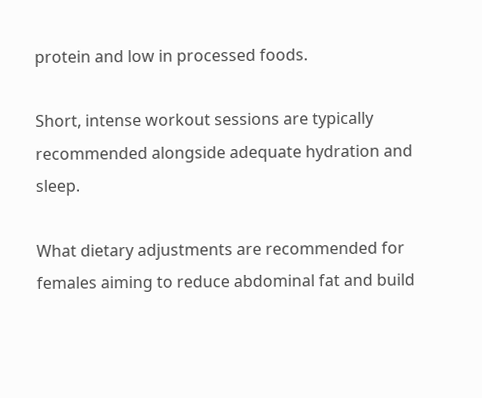protein and low in processed foods.

Short, intense workout sessions are typically recommended alongside adequate hydration and sleep.

What dietary adjustments are recommended for females aiming to reduce abdominal fat and build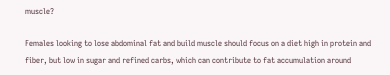muscle?

Females looking to lose abdominal fat and build muscle should focus on a diet high in protein and fiber, but low in sugar and refined carbs, which can contribute to fat accumulation around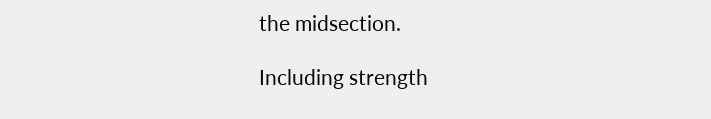the midsection.

Including strength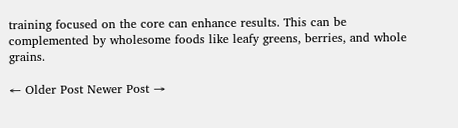training focused on the core can enhance results. This can be complemented by wholesome foods like leafy greens, berries, and whole grains.

← Older Post Newer Post →